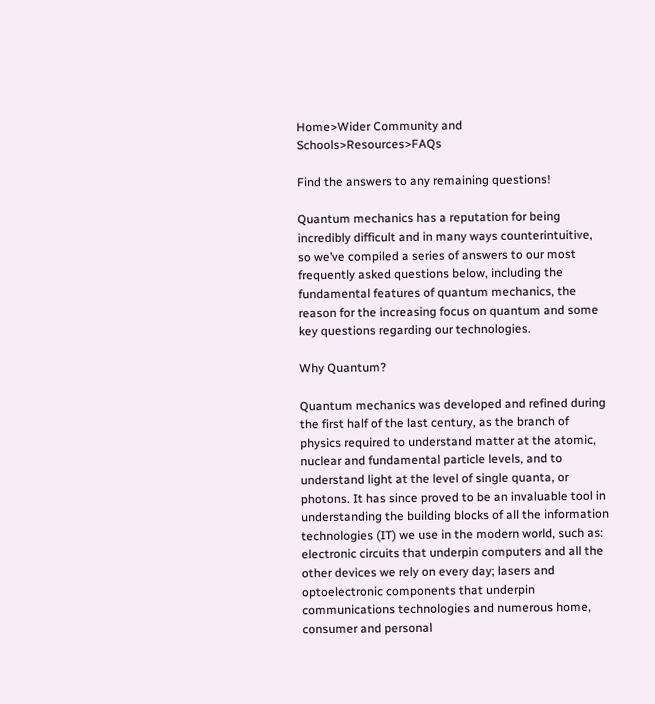Home>Wider Community and Schools>Resources>FAQs

Find the answers to any remaining questions!

Quantum mechanics has a reputation for being incredibly difficult and in many ways counterintuitive, so we’ve compiled a series of answers to our most frequently asked questions below, including the fundamental features of quantum mechanics, the reason for the increasing focus on quantum and some key questions regarding our technologies.

Why Quantum?

Quantum mechanics was developed and refined during the first half of the last century, as the branch of physics required to understand matter at the atomic, nuclear and fundamental particle levels, and to understand light at the level of single quanta, or photons. It has since proved to be an invaluable tool in understanding the building blocks of all the information technologies (IT) we use in the modern world, such as: electronic circuits that underpin computers and all the other devices we rely on every day; lasers and optoelectronic components that underpin communications technologies and numerous home, consumer and personal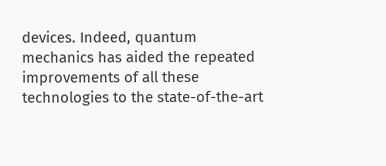devices. Indeed, quantum mechanics has aided the repeated improvements of all these technologies to the state-of-the-art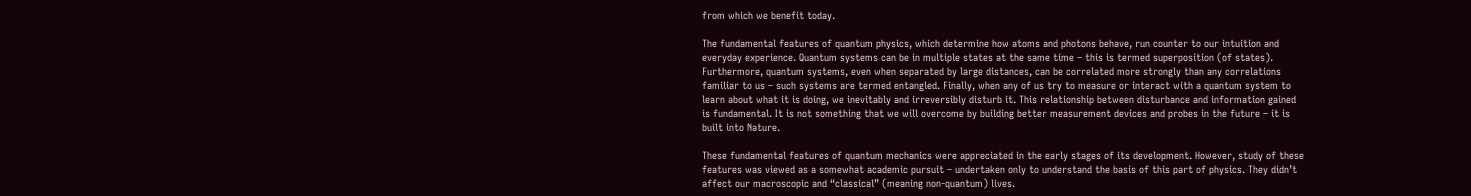from which we benefit today.

The fundamental features of quantum physics, which determine how atoms and photons behave, run counter to our intuition and everyday experience. Quantum systems can be in multiple states at the same time – this is termed superposition (of states). Furthermore, quantum systems, even when separated by large distances, can be correlated more strongly than any correlations familiar to us – such systems are termed entangled. Finally, when any of us try to measure or interact with a quantum system to learn about what it is doing, we inevitably and irreversibly disturb it. This relationship between disturbance and information gained is fundamental. It is not something that we will overcome by building better measurement devices and probes in the future – it is built into Nature.

These fundamental features of quantum mechanics were appreciated in the early stages of its development. However, study of these features was viewed as a somewhat academic pursuit – undertaken only to understand the basis of this part of physics. They didn’t affect our macroscopic and “classical” (meaning non-quantum) lives.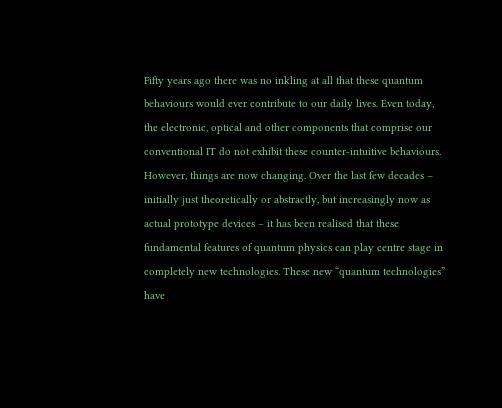Fifty years ago there was no inkling at all that these quantum behaviours would ever contribute to our daily lives. Even today, the electronic, optical and other components that comprise our conventional IT do not exhibit these counter-intuitive behaviours. However, things are now changing. Over the last few decades – initially just theoretically or abstractly, but increasingly now as actual prototype devices – it has been realised that these fundamental features of quantum physics can play centre stage in completely new technologies. These new “quantum technologies” have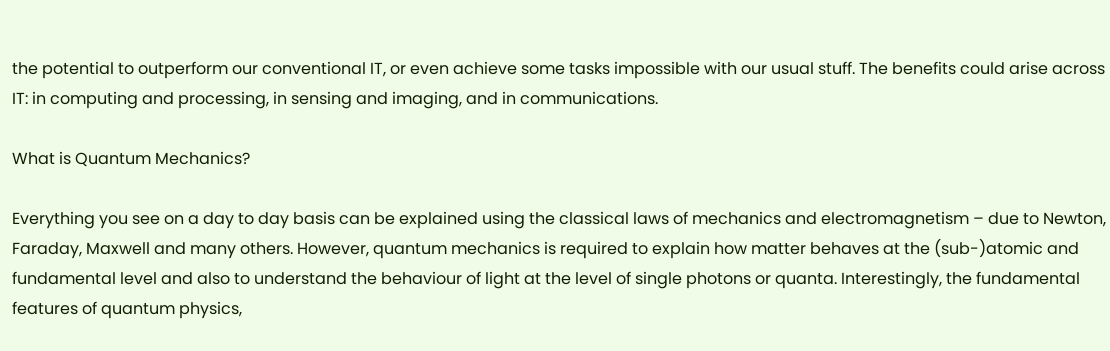the potential to outperform our conventional IT, or even achieve some tasks impossible with our usual stuff. The benefits could arise across IT: in computing and processing, in sensing and imaging, and in communications.

What is Quantum Mechanics?

Everything you see on a day to day basis can be explained using the classical laws of mechanics and electromagnetism – due to Newton, Faraday, Maxwell and many others. However, quantum mechanics is required to explain how matter behaves at the (sub-)atomic and fundamental level and also to understand the behaviour of light at the level of single photons or quanta. Interestingly, the fundamental features of quantum physics,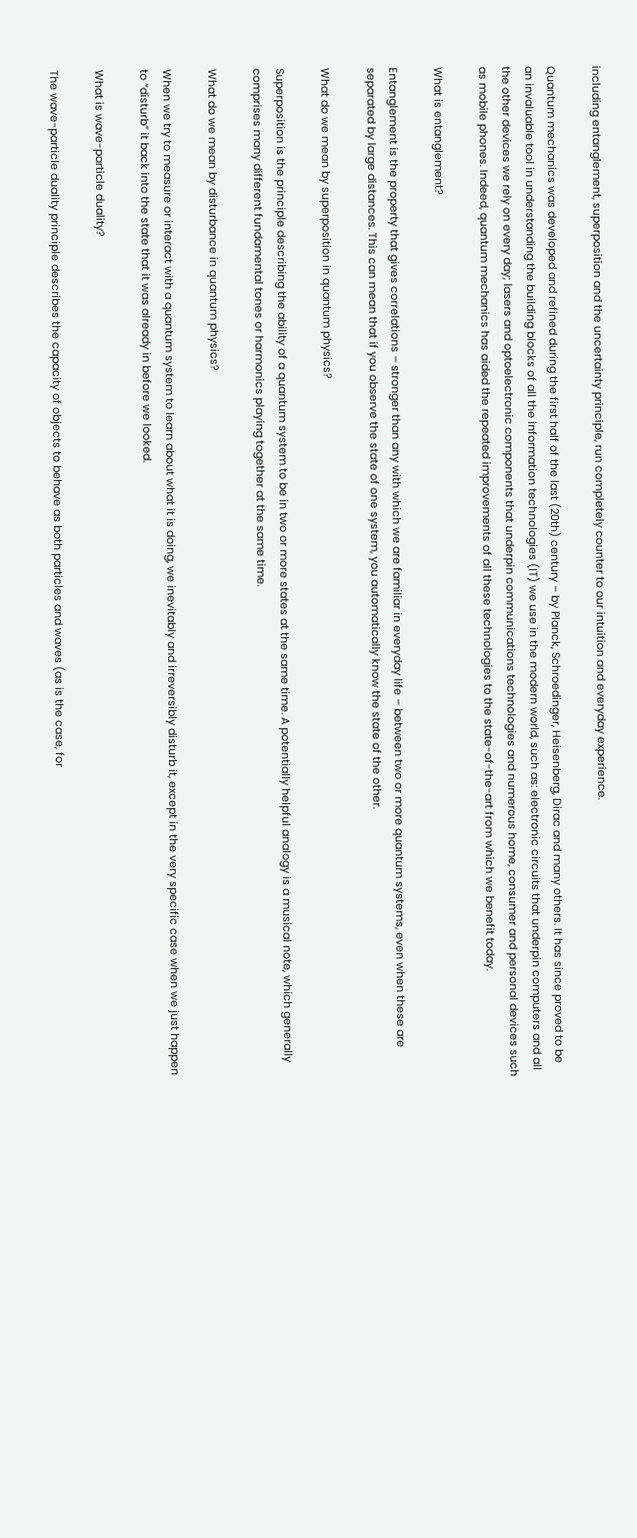including entanglement, superposition and the uncertainty principle, run completely counter to our intuition and everyday experience.

Quantum mechanics was developed and refined during the first half of the last (20th) century – by Planck, Schroedinger, Heisenberg, Dirac and many others. It has since proved to be an invaluable tool in understanding the building blocks of all the information technologies (IT) we use in the modern world, such as: electronic circuits that underpin computers and all the other devices we rely on every day; lasers and optoelectronic components that underpin communications technologies and numerous home, consumer and personal devices such as mobile phones. Indeed, quantum mechanics has aided the repeated improvements of all these technologies to the state-of-the-art from which we benefit today.

What is entanglement?

Entanglement is the property that gives correlations – stronger than any with which we are familiar in everyday life – between two or more quantum systems, even when these are separated by large distances. This can mean that if you observe the state of one system, you automatically know the state of the other.

What do we mean by superposition in quantum physics?

Superposition is the principle describing the ability of a quantum system to be in two or more states at the same time. A potentially helpful analogy is a musical note, which generally comprises many different fundamental tones or harmonics playing together at the same time.

What do we mean by disturbance in quantum physics?

When we try to measure or interact with a quantum system to learn about what it is doing, we inevitably and irreversibly disturb it, except in the very specific case when we just happen to “disturb” it back into the state that it was already in before we looked.

What is wave-particle duality?

The wave-particle duality principle describes the capacity of objects to behave as both particles and waves (as is the case, for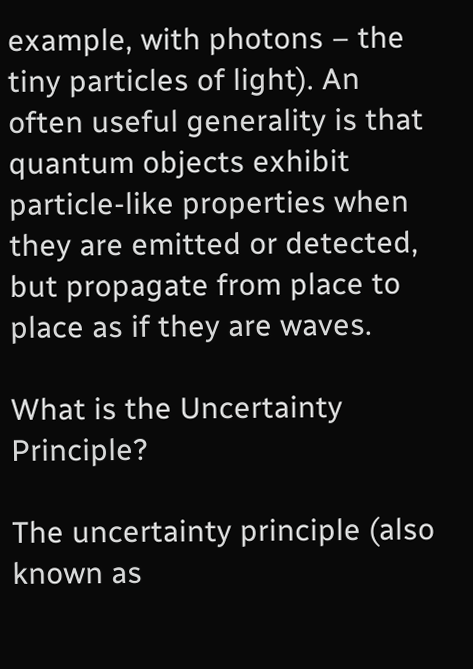example, with photons – the tiny particles of light). An often useful generality is that quantum objects exhibit particle-like properties when they are emitted or detected, but propagate from place to place as if they are waves.

What is the Uncertainty Principle?

The uncertainty principle (also known as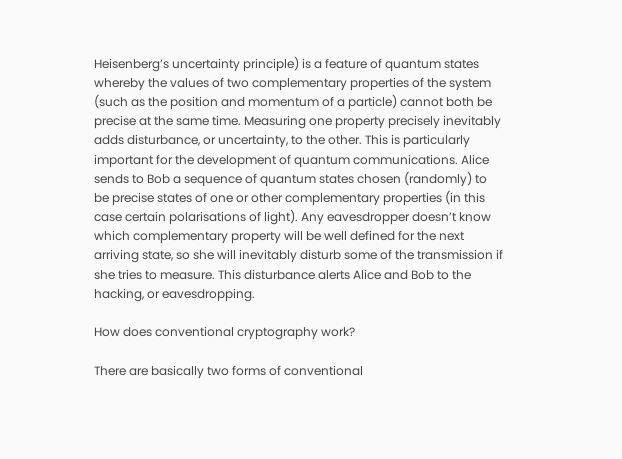Heisenberg’s uncertainty principle) is a feature of quantum states whereby the values of two complementary properties of the system (such as the position and momentum of a particle) cannot both be precise at the same time. Measuring one property precisely inevitably adds disturbance, or uncertainty, to the other. This is particularly important for the development of quantum communications. Alice sends to Bob a sequence of quantum states chosen (randomly) to be precise states of one or other complementary properties (in this case certain polarisations of light). Any eavesdropper doesn’t know which complementary property will be well defined for the next arriving state, so she will inevitably disturb some of the transmission if she tries to measure. This disturbance alerts Alice and Bob to the hacking, or eavesdropping.

How does conventional cryptography work?

There are basically two forms of conventional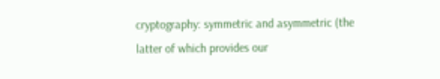cryptography: symmetric and asymmetric (the latter of which provides our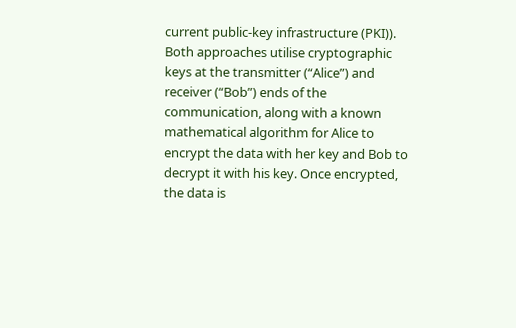current public-key infrastructure (PKI)).  Both approaches utilise cryptographic keys at the transmitter (“Alice”) and receiver (“Bob”) ends of the communication, along with a known mathematical algorithm for Alice to encrypt the data with her key and Bob to decrypt it with his key. Once encrypted, the data is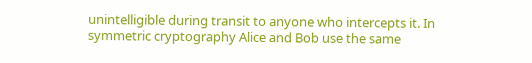unintelligible during transit to anyone who intercepts it. In symmetric cryptography Alice and Bob use the same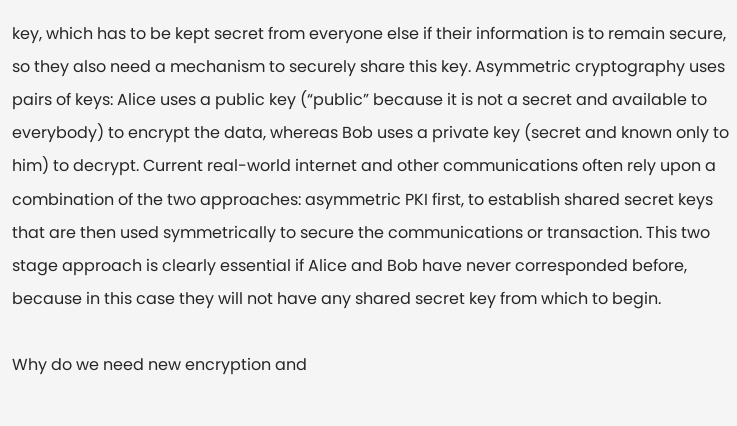key, which has to be kept secret from everyone else if their information is to remain secure, so they also need a mechanism to securely share this key. Asymmetric cryptography uses pairs of keys: Alice uses a public key (“public” because it is not a secret and available to everybody) to encrypt the data, whereas Bob uses a private key (secret and known only to him) to decrypt. Current real-world internet and other communications often rely upon a combination of the two approaches: asymmetric PKI first, to establish shared secret keys that are then used symmetrically to secure the communications or transaction. This two stage approach is clearly essential if Alice and Bob have never corresponded before, because in this case they will not have any shared secret key from which to begin.

Why do we need new encryption and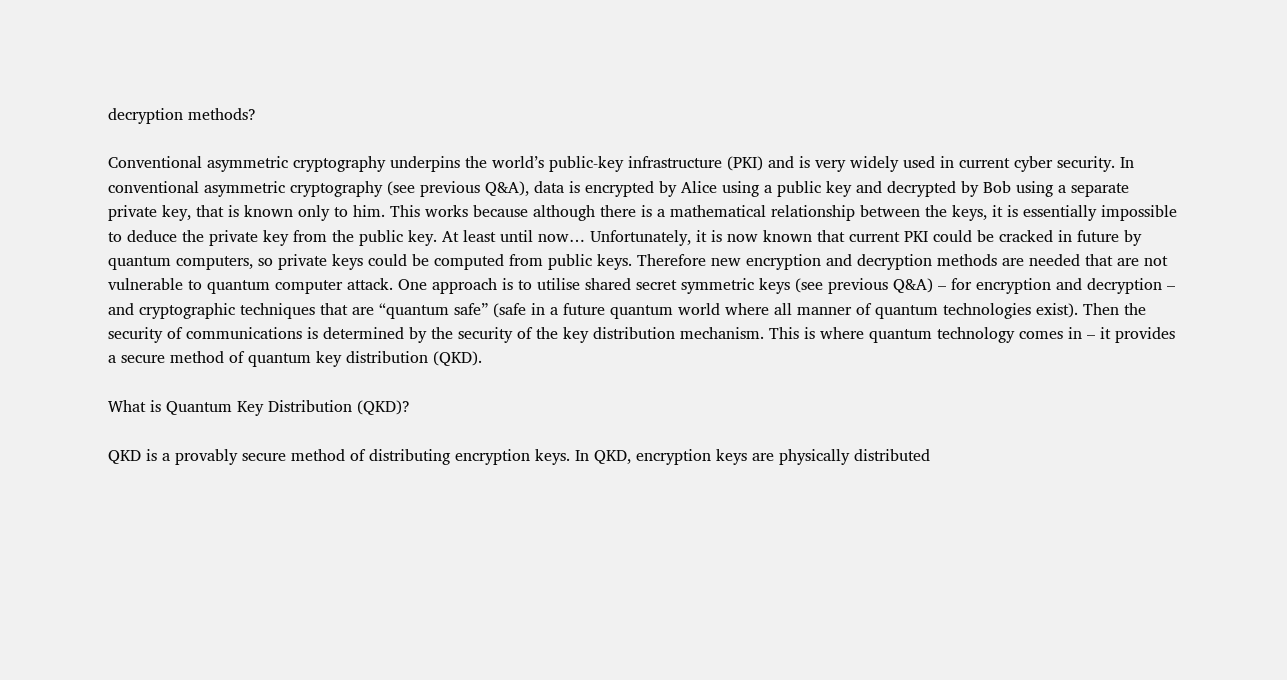decryption methods?

Conventional asymmetric cryptography underpins the world’s public-key infrastructure (PKI) and is very widely used in current cyber security. In conventional asymmetric cryptography (see previous Q&A), data is encrypted by Alice using a public key and decrypted by Bob using a separate private key, that is known only to him. This works because although there is a mathematical relationship between the keys, it is essentially impossible to deduce the private key from the public key. At least until now… Unfortunately, it is now known that current PKI could be cracked in future by quantum computers, so private keys could be computed from public keys. Therefore new encryption and decryption methods are needed that are not vulnerable to quantum computer attack. One approach is to utilise shared secret symmetric keys (see previous Q&A) – for encryption and decryption – and cryptographic techniques that are “quantum safe” (safe in a future quantum world where all manner of quantum technologies exist). Then the security of communications is determined by the security of the key distribution mechanism. This is where quantum technology comes in – it provides a secure method of quantum key distribution (QKD).

What is Quantum Key Distribution (QKD)?

QKD is a provably secure method of distributing encryption keys. In QKD, encryption keys are physically distributed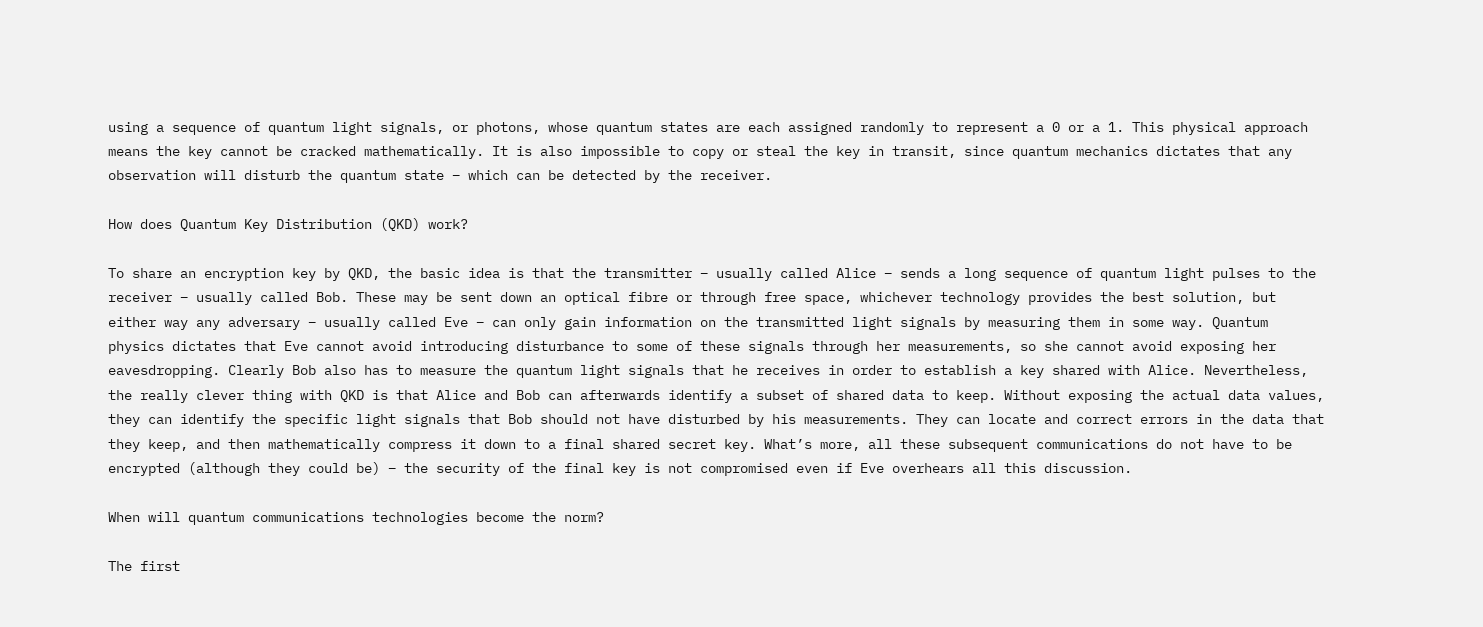using a sequence of quantum light signals, or photons, whose quantum states are each assigned randomly to represent a 0 or a 1. This physical approach means the key cannot be cracked mathematically. It is also impossible to copy or steal the key in transit, since quantum mechanics dictates that any observation will disturb the quantum state – which can be detected by the receiver.

How does Quantum Key Distribution (QKD) work?

To share an encryption key by QKD, the basic idea is that the transmitter – usually called Alice – sends a long sequence of quantum light pulses to the receiver – usually called Bob. These may be sent down an optical fibre or through free space, whichever technology provides the best solution, but either way any adversary – usually called Eve – can only gain information on the transmitted light signals by measuring them in some way. Quantum physics dictates that Eve cannot avoid introducing disturbance to some of these signals through her measurements, so she cannot avoid exposing her eavesdropping. Clearly Bob also has to measure the quantum light signals that he receives in order to establish a key shared with Alice. Nevertheless, the really clever thing with QKD is that Alice and Bob can afterwards identify a subset of shared data to keep. Without exposing the actual data values, they can identify the specific light signals that Bob should not have disturbed by his measurements. They can locate and correct errors in the data that they keep, and then mathematically compress it down to a final shared secret key. What’s more, all these subsequent communications do not have to be encrypted (although they could be) – the security of the final key is not compromised even if Eve overhears all this discussion.

When will quantum communications technologies become the norm?

The first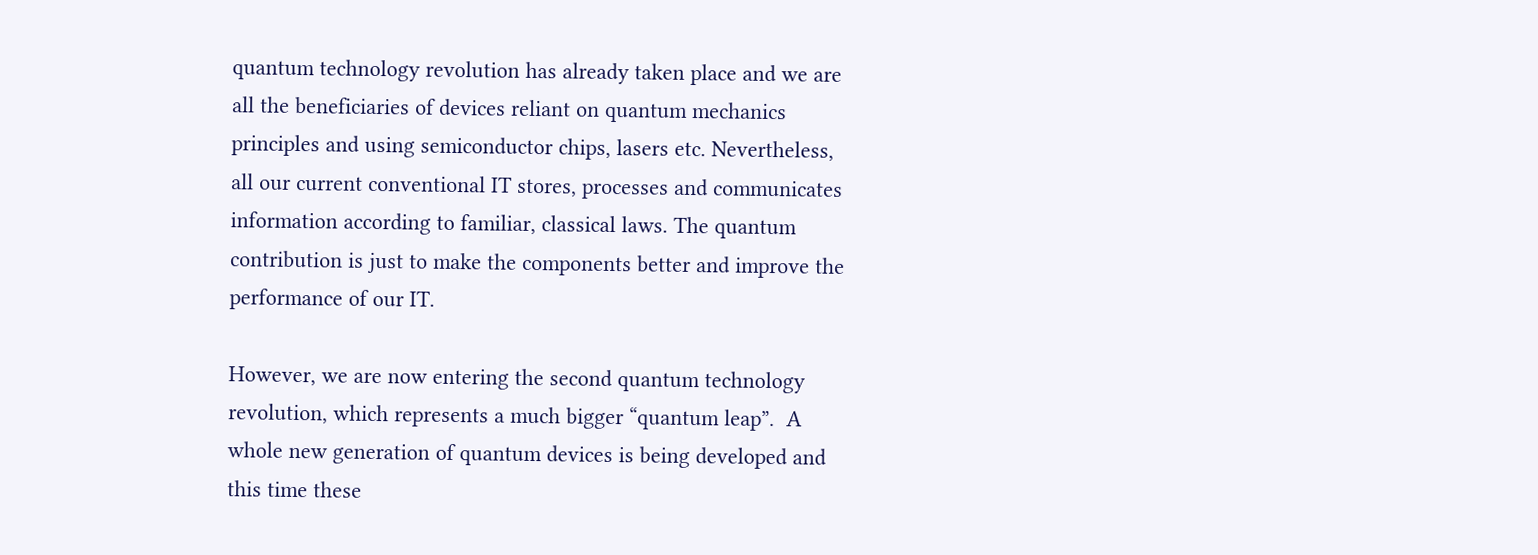quantum technology revolution has already taken place and we are all the beneficiaries of devices reliant on quantum mechanics principles and using semiconductor chips, lasers etc. Nevertheless, all our current conventional IT stores, processes and communicates information according to familiar, classical laws. The quantum contribution is just to make the components better and improve the performance of our IT.

However, we are now entering the second quantum technology revolution, which represents a much bigger “quantum leap”.  A whole new generation of quantum devices is being developed and this time these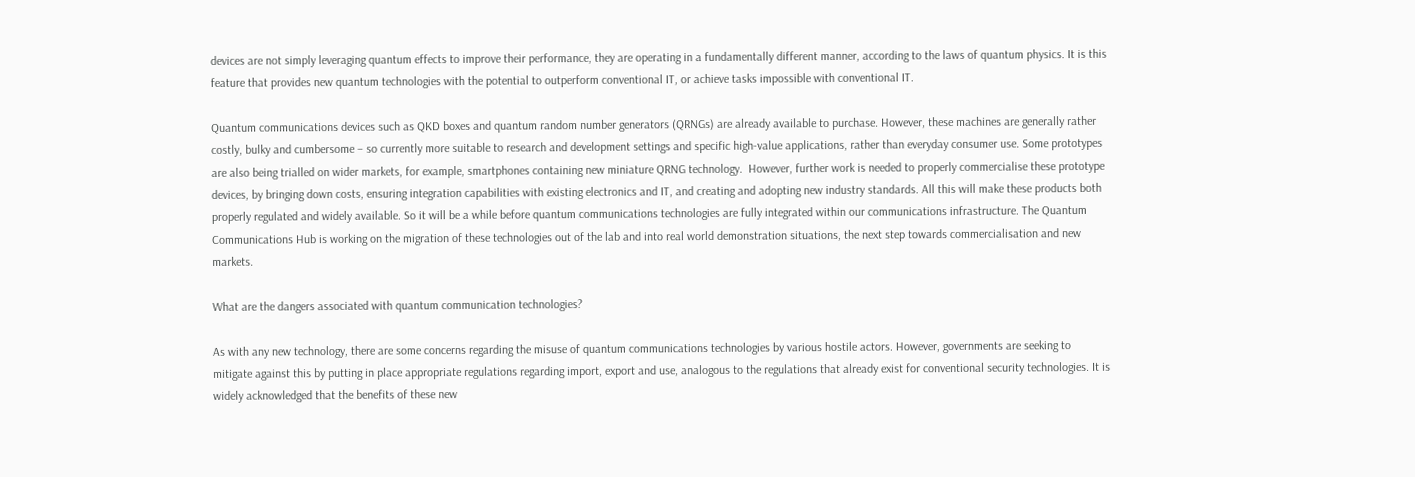devices are not simply leveraging quantum effects to improve their performance, they are operating in a fundamentally different manner, according to the laws of quantum physics. It is this feature that provides new quantum technologies with the potential to outperform conventional IT, or achieve tasks impossible with conventional IT.

Quantum communications devices such as QKD boxes and quantum random number generators (QRNGs) are already available to purchase. However, these machines are generally rather costly, bulky and cumbersome – so currently more suitable to research and development settings and specific high-value applications, rather than everyday consumer use. Some prototypes are also being trialled on wider markets, for example, smartphones containing new miniature QRNG technology.  However, further work is needed to properly commercialise these prototype devices, by bringing down costs, ensuring integration capabilities with existing electronics and IT, and creating and adopting new industry standards. All this will make these products both properly regulated and widely available. So it will be a while before quantum communications technologies are fully integrated within our communications infrastructure. The Quantum Communications Hub is working on the migration of these technologies out of the lab and into real world demonstration situations, the next step towards commercialisation and new markets.

What are the dangers associated with quantum communication technologies?

As with any new technology, there are some concerns regarding the misuse of quantum communications technologies by various hostile actors. However, governments are seeking to mitigate against this by putting in place appropriate regulations regarding import, export and use, analogous to the regulations that already exist for conventional security technologies. It is widely acknowledged that the benefits of these new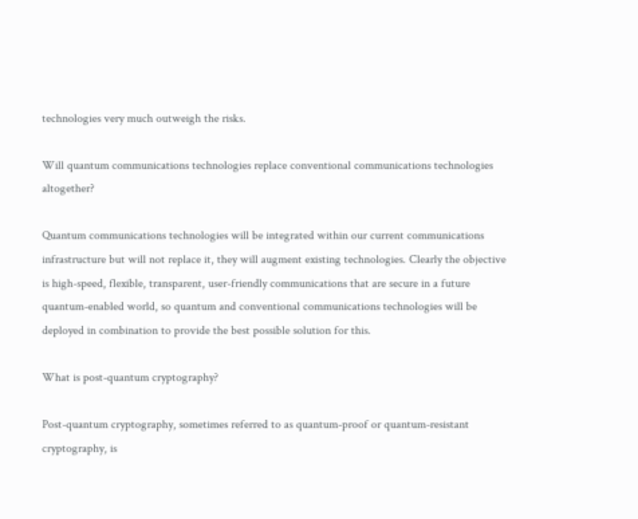technologies very much outweigh the risks.

Will quantum communications technologies replace conventional communications technologies altogether?

Quantum communications technologies will be integrated within our current communications infrastructure but will not replace it, they will augment existing technologies. Clearly the objective is high-speed, flexible, transparent, user-friendly communications that are secure in a future quantum-enabled world, so quantum and conventional communications technologies will be deployed in combination to provide the best possible solution for this.

What is post-quantum cryptography?

Post-quantum cryptography, sometimes referred to as quantum-proof or quantum-resistant cryptography, is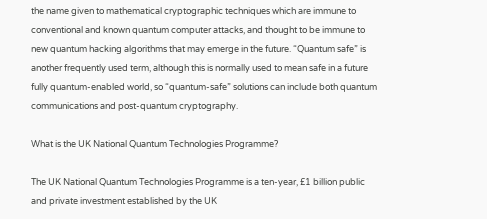the name given to mathematical cryptographic techniques which are immune to conventional and known quantum computer attacks, and thought to be immune to new quantum hacking algorithms that may emerge in the future. “Quantum safe” is another frequently used term, although this is normally used to mean safe in a future fully quantum-enabled world, so “quantum-safe” solutions can include both quantum communications and post-quantum cryptography.

What is the UK National Quantum Technologies Programme?

The UK National Quantum Technologies Programme is a ten-year, £1 billion public and private investment established by the UK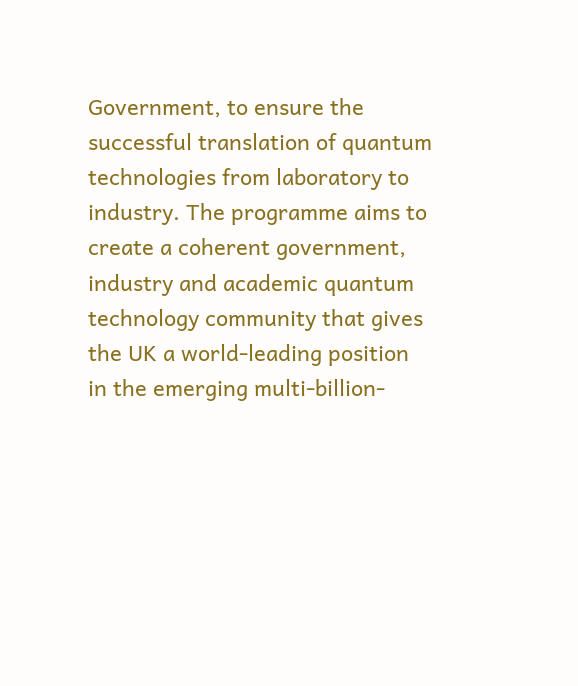Government, to ensure the successful translation of quantum technologies from laboratory to industry. The programme aims to create a coherent government, industry and academic quantum technology community that gives the UK a world-leading position in the emerging multi-billion-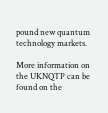pound new quantum technology markets.

More information on the UKNQTP can be found on the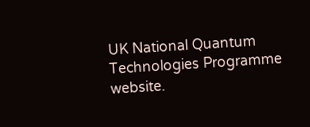UK National Quantum Technologies Programme website.